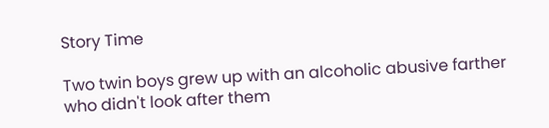Story Time

Two twin boys grew up with an alcoholic abusive farther who didn't look after them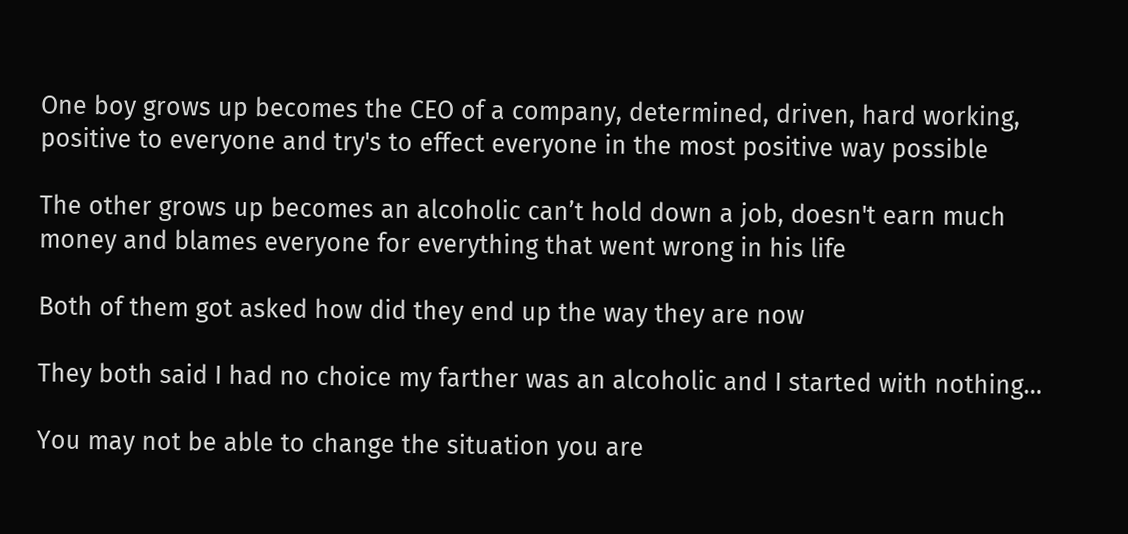One boy grows up becomes the CEO of a company, determined, driven, hard working, positive to everyone and try's to effect everyone in the most positive way possible

The other grows up becomes an alcoholic can’t hold down a job, doesn't earn much money and blames everyone for everything that went wrong in his life

Both of them got asked how did they end up the way they are now

They both said I had no choice my farther was an alcoholic and I started with nothing…

You may not be able to change the situation you are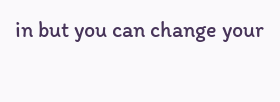in but you can change your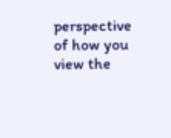perspective of how you view the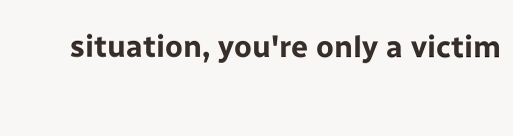situation, you're only a victim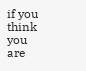if you think you are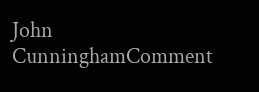John CunninghamComment